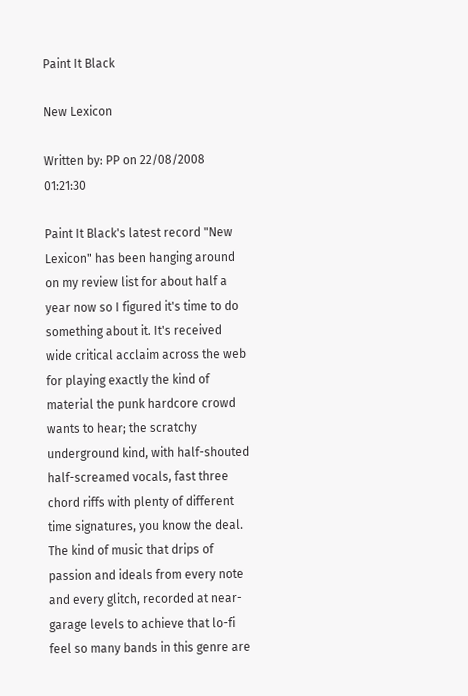Paint It Black

New Lexicon

Written by: PP on 22/08/2008 01:21:30

Paint It Black's latest record "New Lexicon" has been hanging around on my review list for about half a year now so I figured it's time to do something about it. It's received wide critical acclaim across the web for playing exactly the kind of material the punk hardcore crowd wants to hear; the scratchy underground kind, with half-shouted half-screamed vocals, fast three chord riffs with plenty of different time signatures, you know the deal. The kind of music that drips of passion and ideals from every note and every glitch, recorded at near-garage levels to achieve that lo-fi feel so many bands in this genre are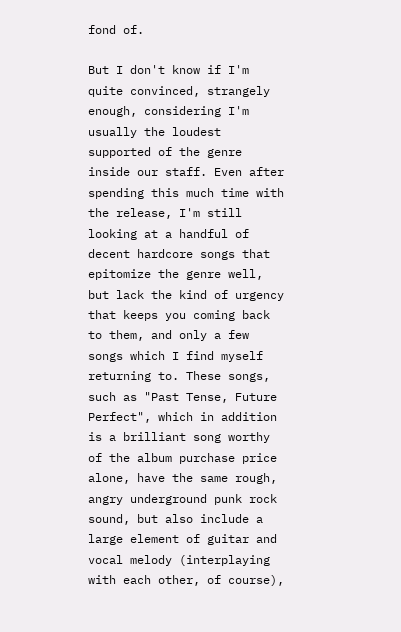fond of.

But I don't know if I'm quite convinced, strangely enough, considering I'm usually the loudest supported of the genre inside our staff. Even after spending this much time with the release, I'm still looking at a handful of decent hardcore songs that epitomize the genre well, but lack the kind of urgency that keeps you coming back to them, and only a few songs which I find myself returning to. These songs, such as "Past Tense, Future Perfect", which in addition is a brilliant song worthy of the album purchase price alone, have the same rough, angry underground punk rock sound, but also include a large element of guitar and vocal melody (interplaying with each other, of course),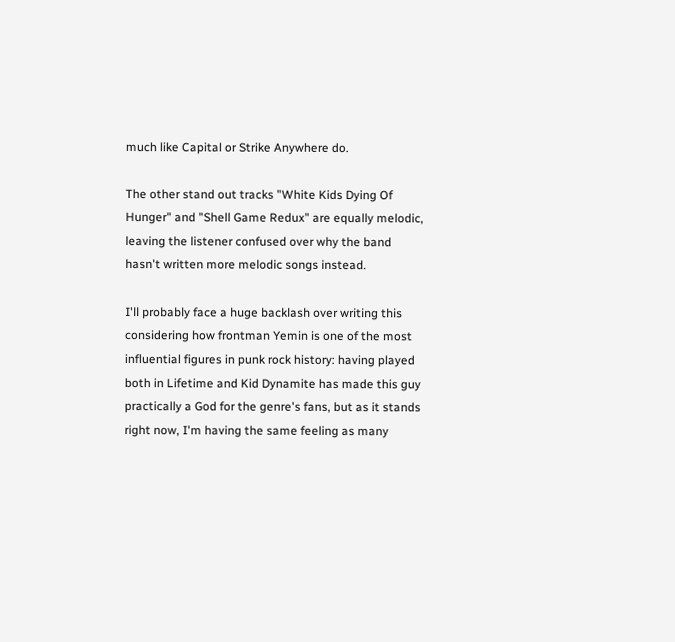much like Capital or Strike Anywhere do.

The other stand out tracks "White Kids Dying Of Hunger" and "Shell Game Redux" are equally melodic, leaving the listener confused over why the band hasn't written more melodic songs instead.

I'll probably face a huge backlash over writing this considering how frontman Yemin is one of the most influential figures in punk rock history: having played both in Lifetime and Kid Dynamite has made this guy practically a God for the genre's fans, but as it stands right now, I'm having the same feeling as many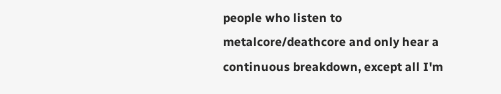people who listen to metalcore/deathcore and only hear a continuous breakdown, except all I'm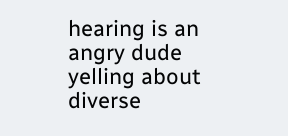hearing is an angry dude yelling about diverse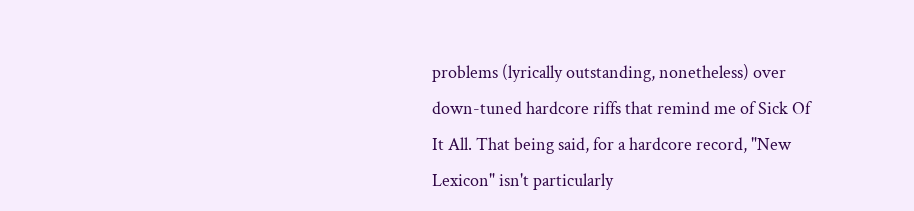problems (lyrically outstanding, nonetheless) over down-tuned hardcore riffs that remind me of Sick Of It All. That being said, for a hardcore record, "New Lexicon" isn't particularly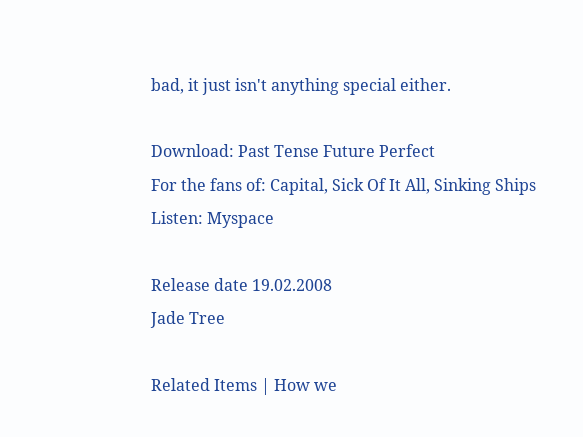bad, it just isn't anything special either.

Download: Past Tense Future Perfect
For the fans of: Capital, Sick Of It All, Sinking Ships
Listen: Myspace

Release date 19.02.2008
Jade Tree

Related Items | How we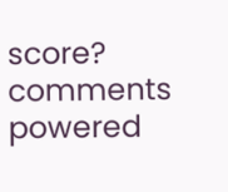score?
comments powered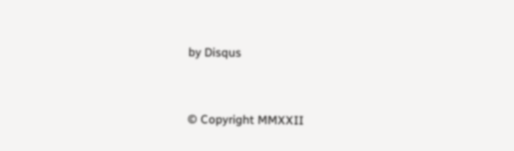by Disqus


© Copyright MMXXII